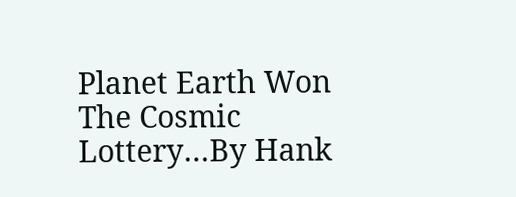Planet Earth Won The Cosmic Lottery…By Hank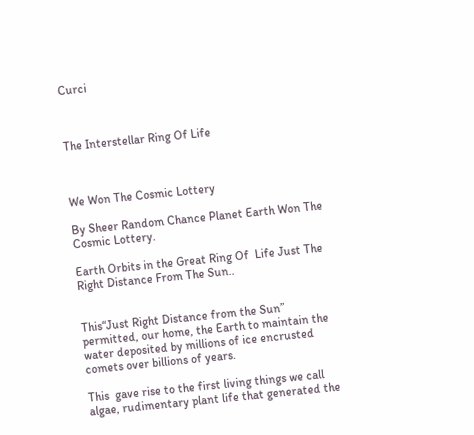Curci



The Interstellar Ring Of Life



We Won The Cosmic Lottery

By Sheer Random Chance Planet Earth Won The Cosmic Lottery.

Earth Orbits in the Great Ring Of  Life Just The Right Distance From The Sun..


This“Just Right Distance from the Sun” permitted, our home, the Earth to maintain the water deposited by millions of ice encrusted comets over billions of years.

This  gave rise to the first living things we call algae, rudimentary plant life that generated the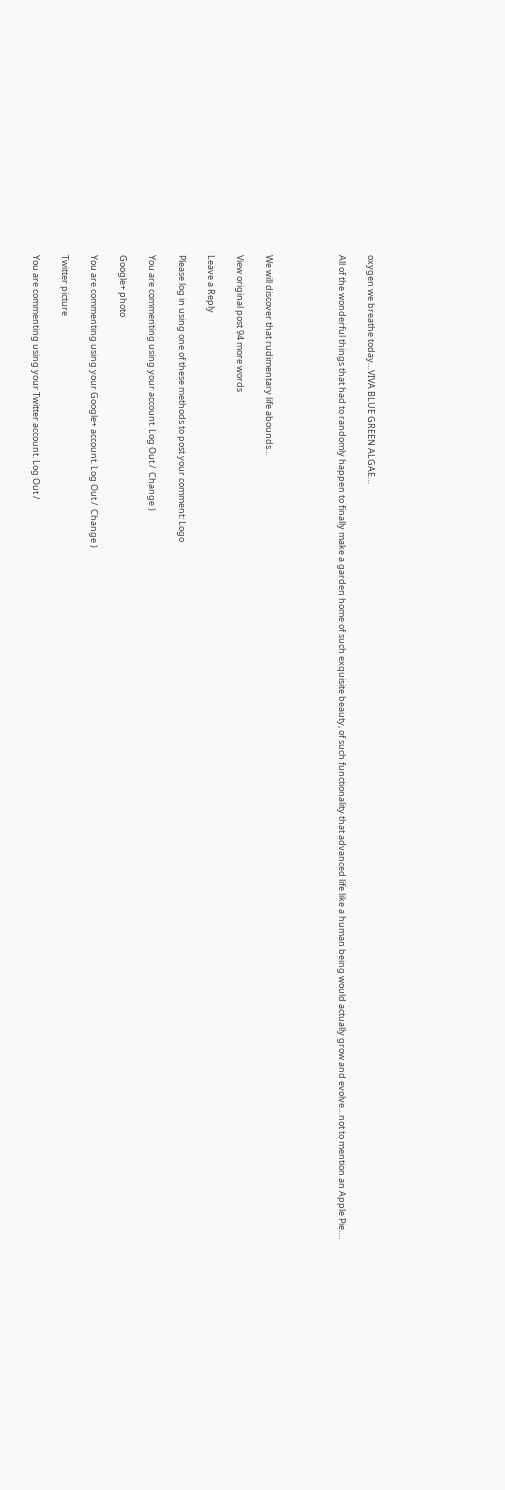oxygen we breathe today…VIVA BLUE GREEN ALGAE…

All of the wonderful things that had to randomly happen to finally make a garden home of such exquisite beauty, of such functionality that advanced life like a human being would actually grow and evolve…not to mention an Apple Pie….




We will discover that rudimentary life abounds…

View original post 94 more words

Leave a Reply

Please log in using one of these methods to post your comment: Logo

You are commenting using your account. Log Out /  Change )

Google+ photo

You are commenting using your Google+ account. Log Out /  Change )

Twitter picture

You are commenting using your Twitter account. Log Out /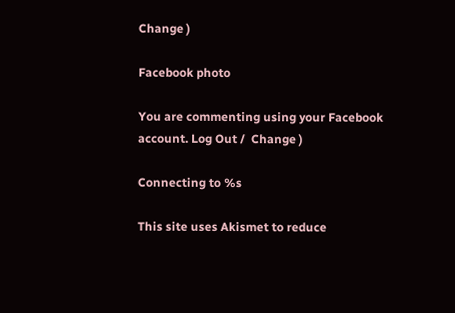Change )

Facebook photo

You are commenting using your Facebook account. Log Out /  Change )

Connecting to %s

This site uses Akismet to reduce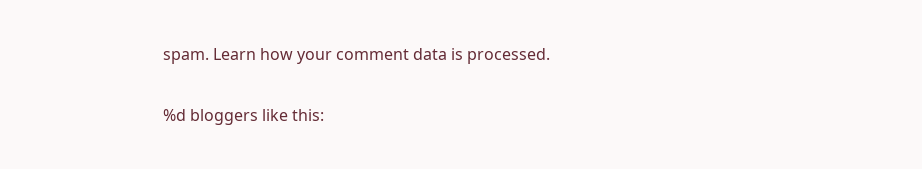spam. Learn how your comment data is processed.

%d bloggers like this: